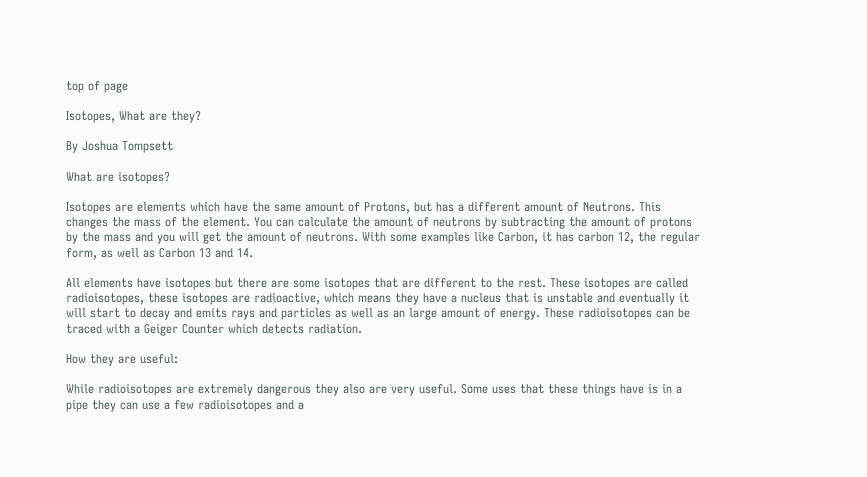top of page

Isotopes, What are they?

By Joshua Tompsett

What are isotopes?

Isotopes are elements which have the same amount of Protons, but has a different amount of Neutrons. This changes the mass of the element. You can calculate the amount of neutrons by subtracting the amount of protons by the mass and you will get the amount of neutrons. With some examples like Carbon, it has carbon 12, the regular form, as well as Carbon 13 and 14.

All elements have isotopes but there are some isotopes that are different to the rest. These isotopes are called radioisotopes, these isotopes are radioactive, which means they have a nucleus that is unstable and eventually it will start to decay and emits rays and particles as well as an large amount of energy. These radioisotopes can be traced with a Geiger Counter which detects radiation.

How they are useful:

While radioisotopes are extremely dangerous they also are very useful. Some uses that these things have is in a pipe they can use a few radioisotopes and a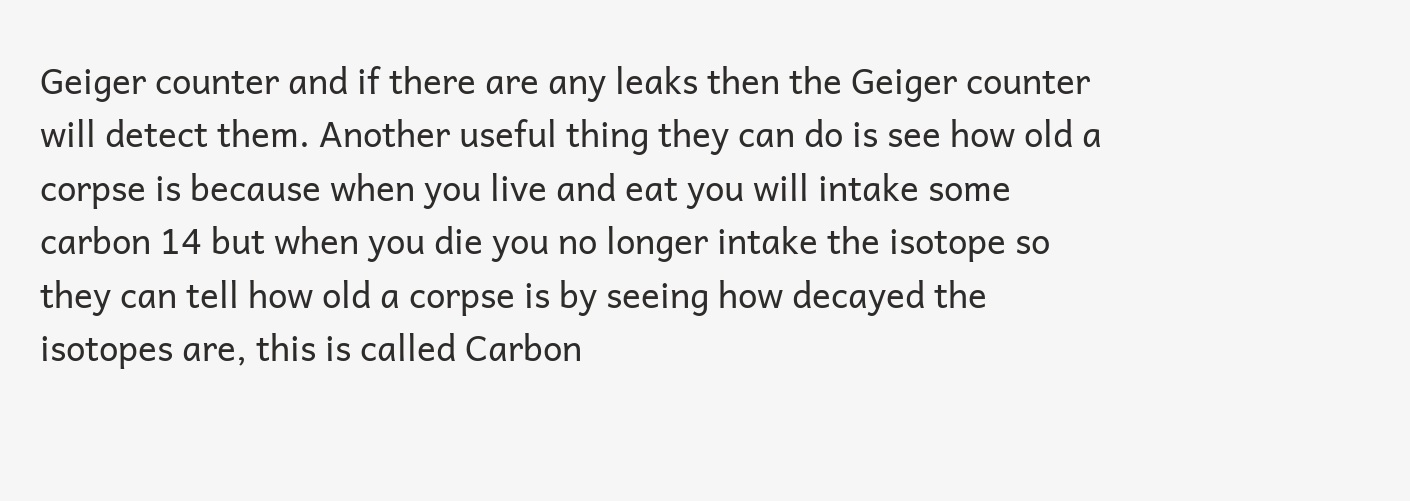Geiger counter and if there are any leaks then the Geiger counter will detect them. Another useful thing they can do is see how old a corpse is because when you live and eat you will intake some carbon 14 but when you die you no longer intake the isotope so they can tell how old a corpse is by seeing how decayed the isotopes are, this is called Carbon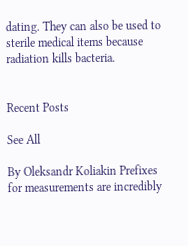dating. They can also be used to sterile medical items because radiation kills bacteria.


Recent Posts

See All

By Oleksandr Koliakin Prefixes for measurements are incredibly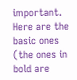important. Here are the basic ones (the ones in bold are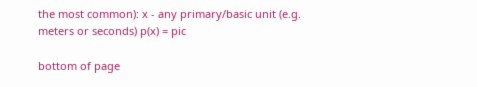the most common): x - any primary/basic unit (e.g. meters or seconds) p(x) = pic

bottom of page